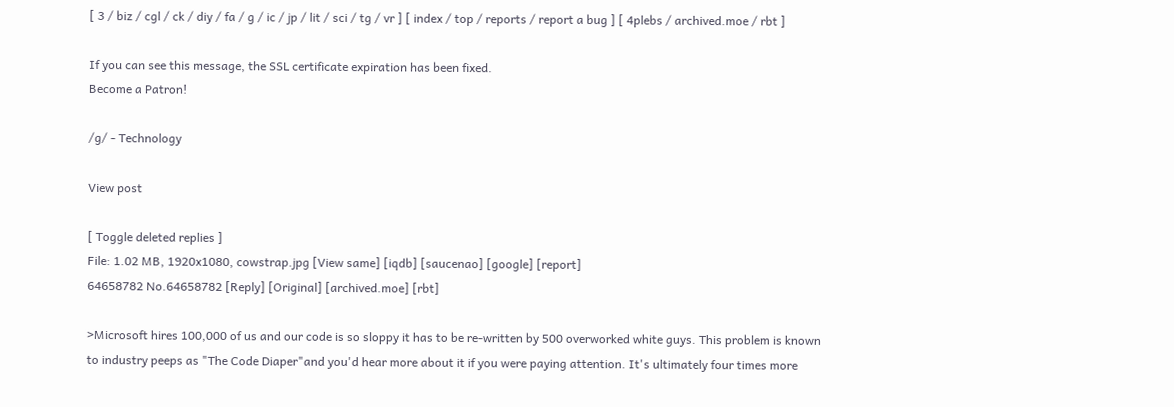[ 3 / biz / cgl / ck / diy / fa / g / ic / jp / lit / sci / tg / vr ] [ index / top / reports / report a bug ] [ 4plebs / archived.moe / rbt ]

If you can see this message, the SSL certificate expiration has been fixed.
Become a Patron!

/g/ - Technology

View post

[ Toggle deleted replies ]
File: 1.02 MB, 1920x1080, cowstrap.jpg [View same] [iqdb] [saucenao] [google] [report]
64658782 No.64658782 [Reply] [Original] [archived.moe] [rbt]

>Microsoft hires 100,000 of us and our code is so sloppy it has to be re-written by 500 overworked white guys. This problem is known to industry peeps as "The Code Diaper"and you'd hear more about it if you were paying attention. It's ultimately four times more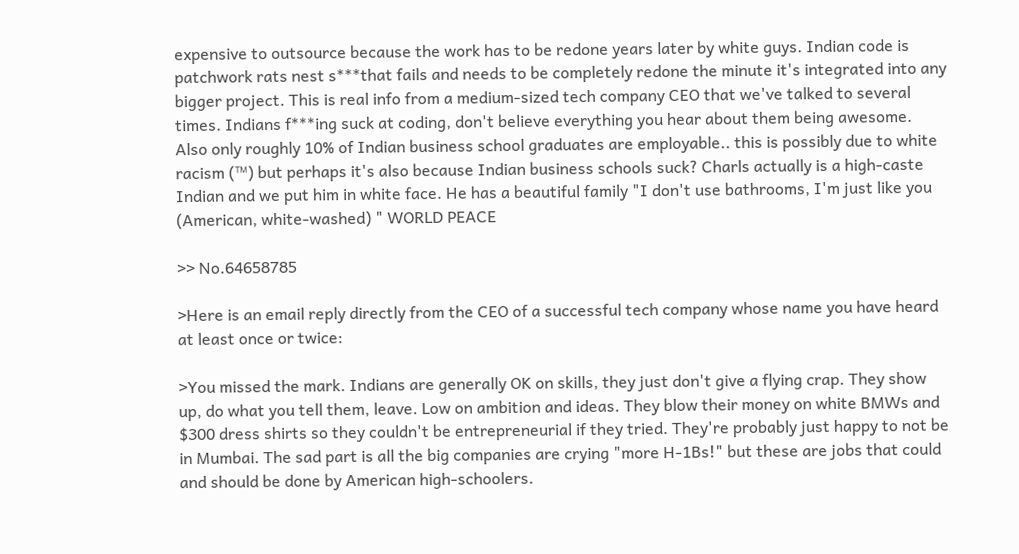expensive to outsource because the work has to be redone years later by white guys. Indian code is patchwork rats nest s***that fails and needs to be completely redone the minute it's integrated into any bigger project. This is real info from a medium-sized tech company CEO that we've talked to several times. Indians f***ing suck at coding, don't believe everything you hear about them being awesome. Also only roughly 10% of Indian business school graduates are employable.. this is possibly due to white racism (™) but perhaps it's also because Indian business schools suck? Charls actually is a high-caste Indian and we put him in white face. He has a beautiful family "I don't use bathrooms, I'm just like you (American, white-washed) " WORLD PEACE

>> No.64658785

>Here is an email reply directly from the CEO of a successful tech company whose name you have heard at least once or twice:

>You missed the mark. Indians are generally OK on skills, they just don't give a flying crap. They show up, do what you tell them, leave. Low on ambition and ideas. They blow their money on white BMWs and $300 dress shirts so they couldn't be entrepreneurial if they tried. They're probably just happy to not be in Mumbai. The sad part is all the big companies are crying "more H-1Bs!" but these are jobs that could and should be done by American high-schoolers.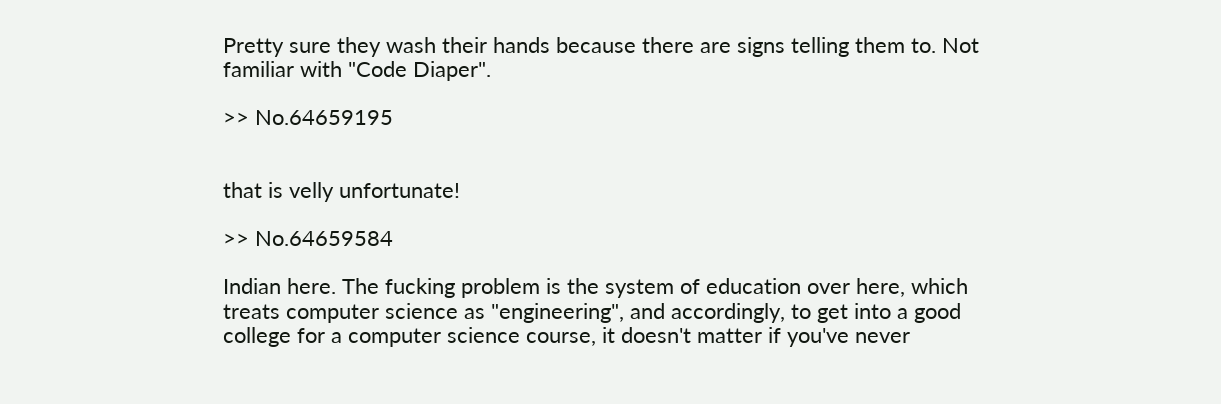Pretty sure they wash their hands because there are signs telling them to. Not familiar with "Code Diaper".

>> No.64659195


that is velly unfortunate!

>> No.64659584

Indian here. The fucking problem is the system of education over here, which treats computer science as "engineering", and accordingly, to get into a good college for a computer science course, it doesn't matter if you've never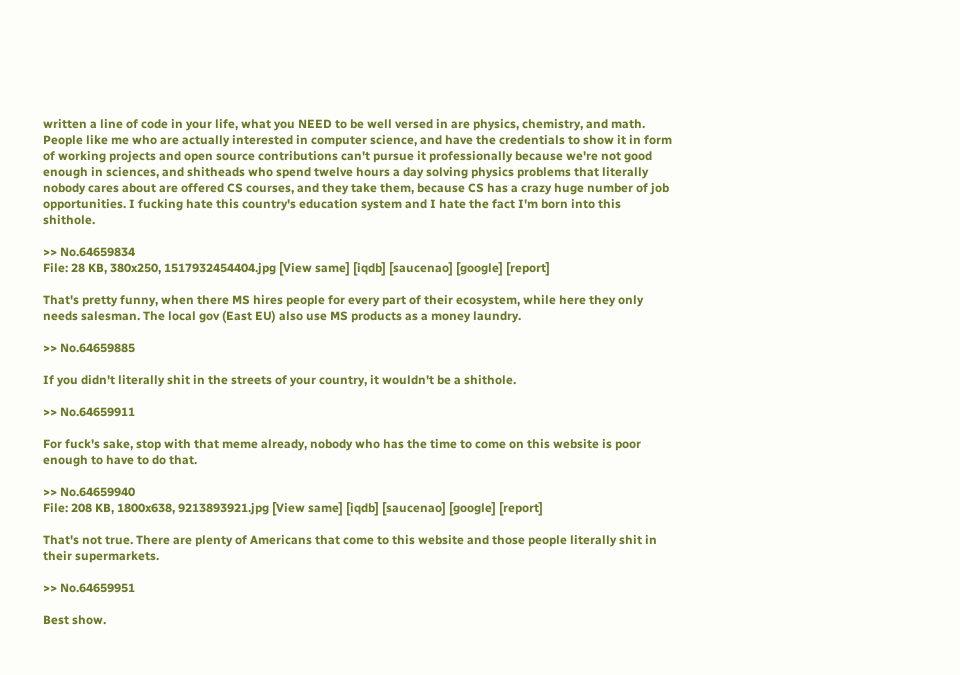written a line of code in your life, what you NEED to be well versed in are physics, chemistry, and math. People like me who are actually interested in computer science, and have the credentials to show it in form of working projects and open source contributions can't pursue it professionally because we're not good enough in sciences, and shitheads who spend twelve hours a day solving physics problems that literally nobody cares about are offered CS courses, and they take them, because CS has a crazy huge number of job opportunities. I fucking hate this country's education system and I hate the fact I'm born into this shithole.

>> No.64659834
File: 28 KB, 380x250, 1517932454404.jpg [View same] [iqdb] [saucenao] [google] [report]

That's pretty funny, when there MS hires people for every part of their ecosystem, while here they only needs salesman. The local gov (East EU) also use MS products as a money laundry.

>> No.64659885

If you didn't literally shit in the streets of your country, it wouldn't be a shithole.

>> No.64659911

For fuck's sake, stop with that meme already, nobody who has the time to come on this website is poor enough to have to do that.

>> No.64659940
File: 208 KB, 1800x638, 9213893921.jpg [View same] [iqdb] [saucenao] [google] [report]

That's not true. There are plenty of Americans that come to this website and those people literally shit in their supermarkets.

>> No.64659951

Best show.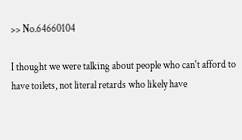>> No.64660104

I thought we were talking about people who can't afford to have toilets, not literal retards who likely have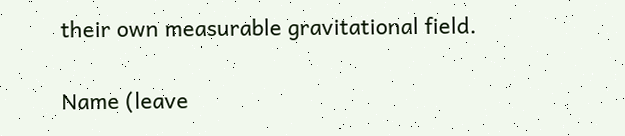their own measurable gravitational field.

Name (leave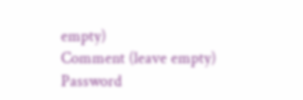empty)
Comment (leave empty)
Password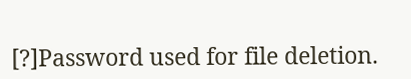[?]Password used for file deletion.